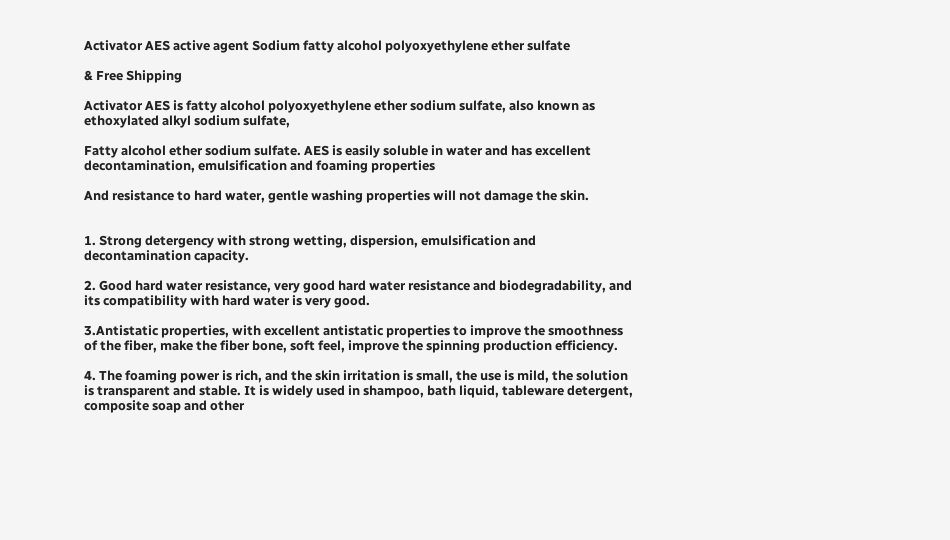Activator AES active agent Sodium fatty alcohol polyoxyethylene ether sulfate

& Free Shipping

Activator AES is fatty alcohol polyoxyethylene ether sodium sulfate, also known as ethoxylated alkyl sodium sulfate,

Fatty alcohol ether sodium sulfate. AES is easily soluble in water and has excellent decontamination, emulsification and foaming properties

And resistance to hard water, gentle washing properties will not damage the skin.


1. Strong detergency with strong wetting, dispersion, emulsification and decontamination capacity.

2. Good hard water resistance, very good hard water resistance and biodegradability, and its compatibility with hard water is very good.

3.Antistatic properties, with excellent antistatic properties to improve the smoothness of the fiber, make the fiber bone, soft feel, improve the spinning production efficiency.

4. The foaming power is rich, and the skin irritation is small, the use is mild, the solution is transparent and stable. It is widely used in shampoo, bath liquid, tableware detergent, composite soap and other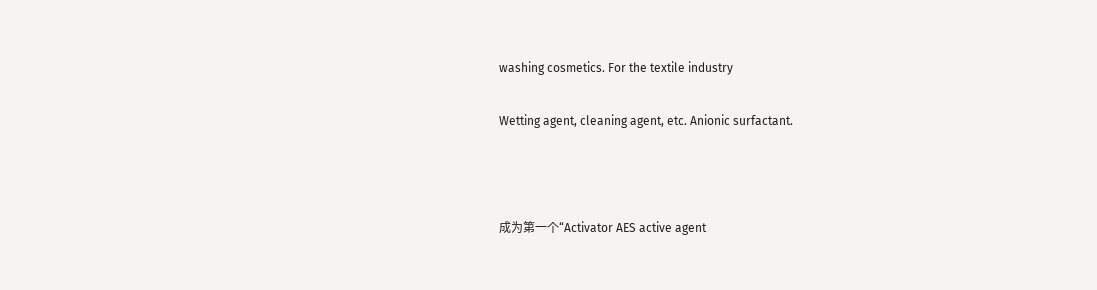washing cosmetics. For the textile industry

Wetting agent, cleaning agent, etc. Anionic surfactant.



成为第一个“Activator AES active agent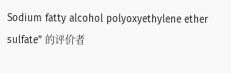Sodium fatty alcohol polyoxyethylene ether sulfate” 的评价者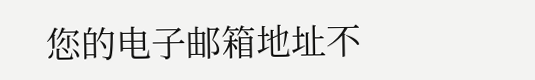您的电子邮箱地址不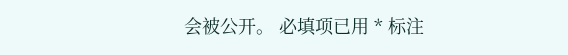会被公开。 必填项已用 * 标注